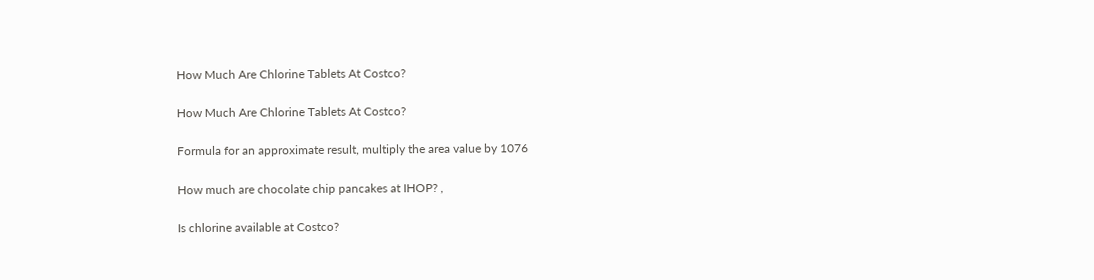How Much Are Chlorine Tablets At Costco?

How Much Are Chlorine Tablets At Costco?

Formula for an approximate result, multiply the area value by 1076

How much are chocolate chip pancakes at IHOP? ,

Is chlorine available at Costco?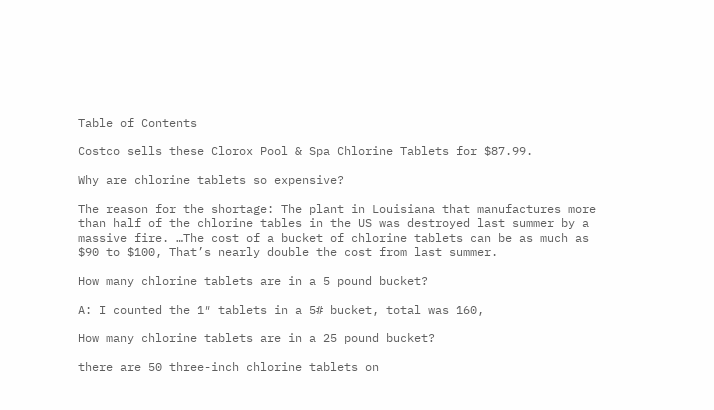Table of Contents

Costco sells these Clorox Pool & Spa Chlorine Tablets for $87.99.

Why are chlorine tablets so expensive?

The reason for the shortage: The plant in Louisiana that manufactures more than half of the chlorine tables in the US was destroyed last summer by a massive fire. …The cost of a bucket of chlorine tablets can be as much as $90 to $100, That’s nearly double the cost from last summer.

How many chlorine tablets are in a 5 pound bucket?

A: I counted the 1″ tablets in a 5# bucket, total was 160,

How many chlorine tablets are in a 25 pound bucket?

there are 50 three-inch chlorine tablets on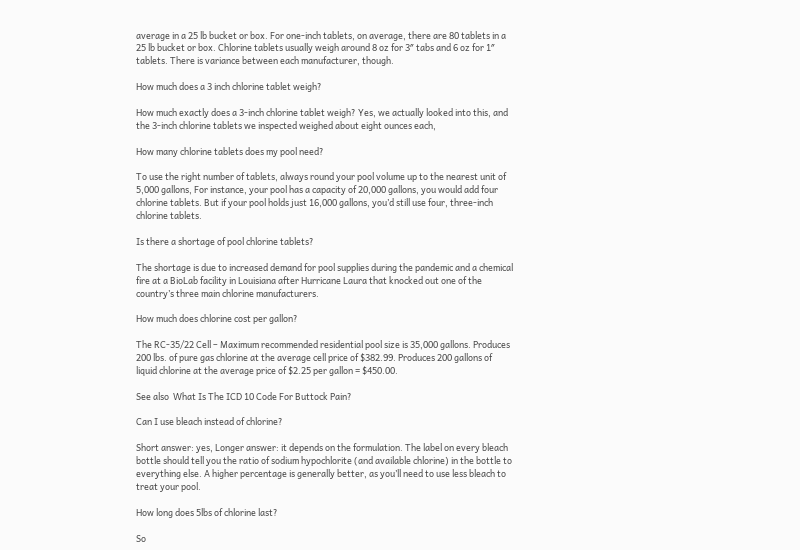average in a 25 lb bucket or box. For one-inch tablets, on average, there are 80 tablets in a 25 lb bucket or box. Chlorine tablets usually weigh around 8 oz for 3″ tabs and 6 oz for 1″ tablets. There is variance between each manufacturer, though.

How much does a 3 inch chlorine tablet weigh?

How much exactly does a 3-inch chlorine tablet weigh? Yes, we actually looked into this, and the 3-inch chlorine tablets we inspected weighed about eight ounces each,

How many chlorine tablets does my pool need?

To use the right number of tablets, always round your pool volume up to the nearest unit of 5,000 gallons, For instance, your pool has a capacity of 20,000 gallons, you would add four chlorine tablets. But if your pool holds just 16,000 gallons, you’d still use four, three-inch chlorine tablets.

Is there a shortage of pool chlorine tablets?

The shortage is due to increased demand for pool supplies during the pandemic and a chemical fire at a BioLab facility in Louisiana after Hurricane Laura that knocked out one of the country’s three main chlorine manufacturers.

How much does chlorine cost per gallon?

The RC-35/22 Cell – Maximum recommended residential pool size is 35,000 gallons. Produces 200 lbs. of pure gas chlorine at the average cell price of $382.99. Produces 200 gallons of liquid chlorine at the average price of $2.25 per gallon = $450.00.

See also  What Is The ICD 10 Code For Buttock Pain?

Can I use bleach instead of chlorine?

Short answer: yes, Longer answer: it depends on the formulation. The label on every bleach bottle should tell you the ratio of sodium hypochlorite (and available chlorine) in the bottle to everything else. A higher percentage is generally better, as you’ll need to use less bleach to treat your pool.

How long does 5lbs of chlorine last?

So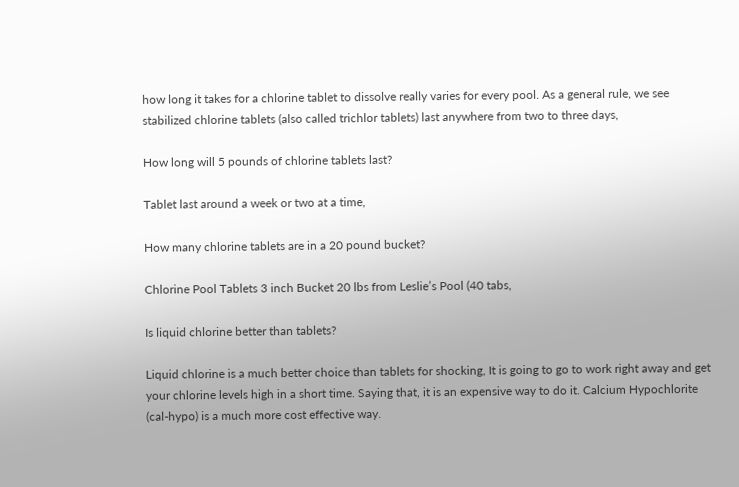how long it takes for a chlorine tablet to dissolve really varies for every pool. As a general rule, we see stabilized chlorine tablets (also called trichlor tablets) last anywhere from two to three days,

How long will 5 pounds of chlorine tablets last?

Tablet last around a week or two at a time,

How many chlorine tablets are in a 20 pound bucket?

Chlorine Pool Tablets 3 inch Bucket 20 lbs from Leslie’s Pool (40 tabs,

Is liquid chlorine better than tablets?

Liquid chlorine is a much better choice than tablets for shocking, It is going to go to work right away and get your chlorine levels high in a short time. Saying that, it is an expensive way to do it. Calcium Hypochlorite (cal-hypo) is a much more cost effective way.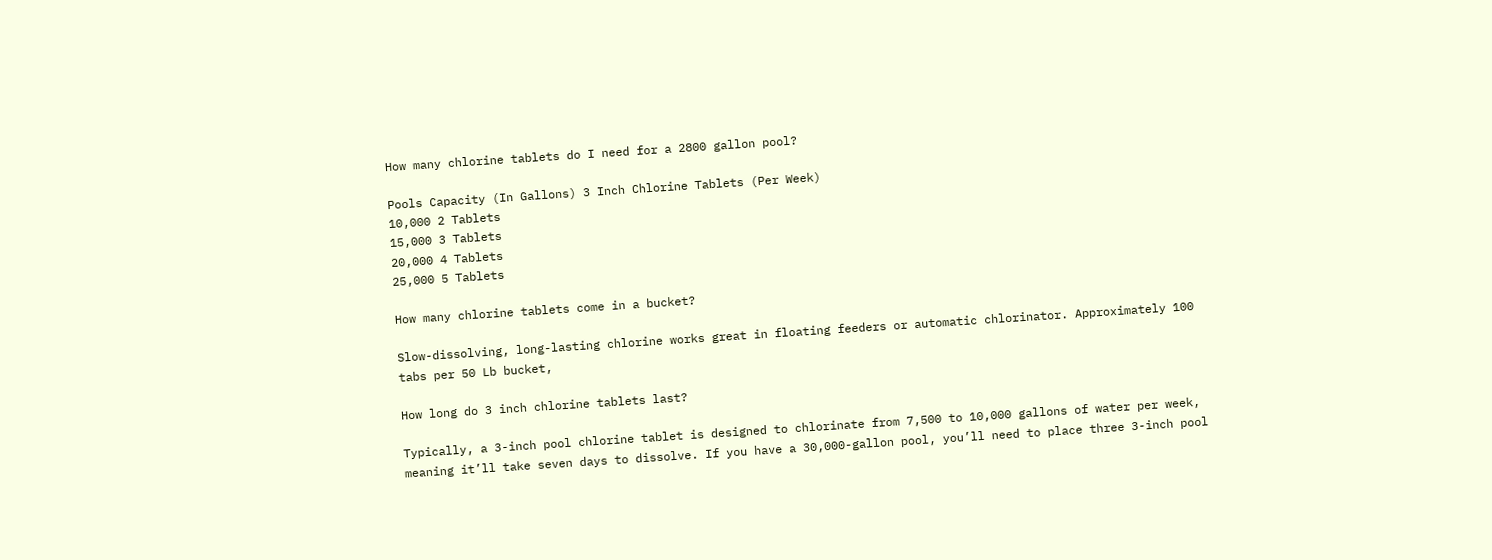How many chlorine tablets do I need for a 2800 gallon pool?

Pools Capacity (In Gallons) 3 Inch Chlorine Tablets (Per Week)
10,000 2 Tablets
15,000 3 Tablets
20,000 4 Tablets
25,000 5 Tablets

How many chlorine tablets come in a bucket?

Slow-dissolving, long-lasting chlorine works great in floating feeders or automatic chlorinator. Approximately 100 tabs per 50 Lb bucket,

How long do 3 inch chlorine tablets last?

Typically, a 3-inch pool chlorine tablet is designed to chlorinate from 7,500 to 10,000 gallons of water per week, meaning it’ll take seven days to dissolve. If you have a 30,000-gallon pool, you’ll need to place three 3-inch pool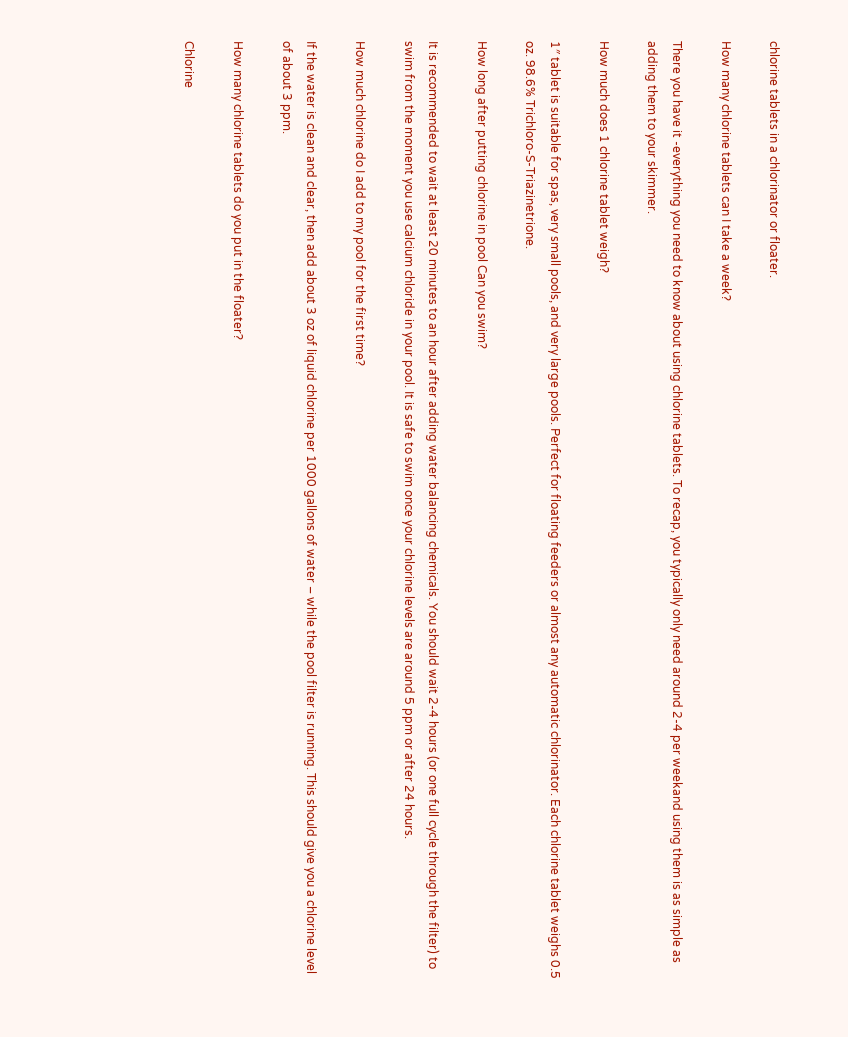chlorine tablets in a chlorinator or floater.

How many chlorine tablets can I take a week?

There you have it -everything you need to know about using chlorine tablets. To recap, you typically only need around 2-4 per weekand using them is as simple as adding them to your skimmer.

How much does 1 chlorine tablet weigh?

1″ tablet is suitable for spas, very small pools, and very large pools. Perfect for floating feeders or almost any automatic chlorinator. Each chlorine tablet weighs 0.5 oz. 98.6% Trichloro-S-Triazinetrione.

How long after putting chlorine in pool Can you swim?

It is recommended to wait at least 20 minutes to an hour after adding water balancing chemicals. You should wait 2-4 hours (or one full cycle through the filter) to swim from the moment you use calcium chloride in your pool. It is safe to swim once your chlorine levels are around 5 ppm or after 24 hours.

How much chlorine do I add to my pool for the first time?

If the water is clean and clear, then add about 3 oz of liquid chlorine per 1000 gallons of water – while the pool filter is running. This should give you a chlorine level of about 3 ppm.

How many chlorine tablets do you put in the floater?

Chlorine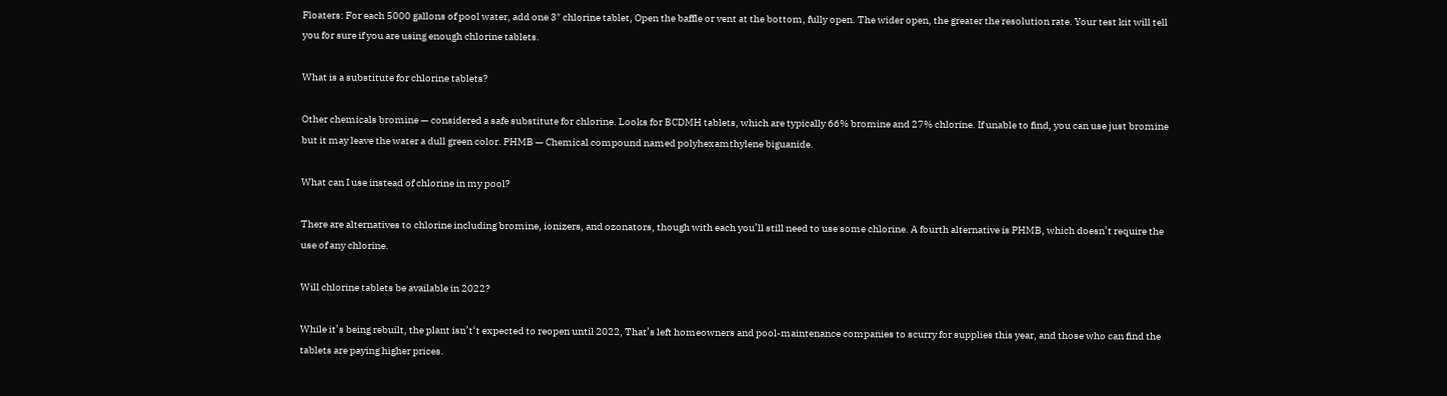Floaters: For each 5000 gallons of pool water, add one 3″ chlorine tablet, Open the baffle or vent at the bottom, fully open. The wider open, the greater the resolution rate. Your test kit will tell you for sure if you are using enough chlorine tablets.

What is a substitute for chlorine tablets?

Other chemicals bromine — considered a safe substitute for chlorine. Looks for BCDMH tablets, which are typically 66% bromine and 27% chlorine. If unable to find, you can use just bromine but it may leave the water a dull green color. PHMB — Chemical compound named polyhexamthylene biguanide.

What can I use instead of chlorine in my pool?

There are alternatives to chlorine including bromine, ionizers, and ozonators, though with each you’ll still need to use some chlorine. A fourth alternative is PHMB, which doesn’t require the use of any chlorine.

Will chlorine tablets be available in 2022?

While it’s being rebuilt, the plant isn’t‘t expected to reopen until 2022, That’s left homeowners and pool-maintenance companies to scurry for supplies this year, and those who can find the tablets are paying higher prices.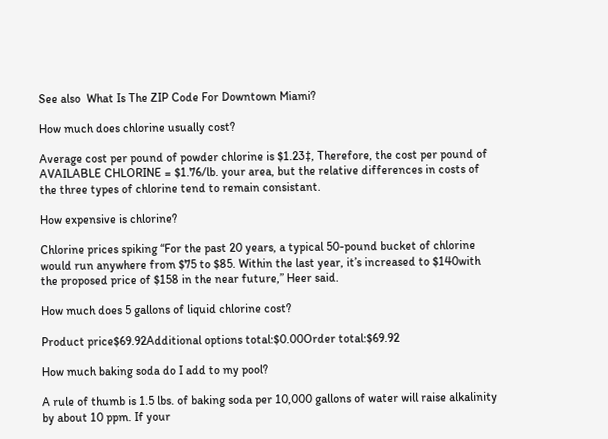See also  What Is The ZIP Code For Downtown Miami?

How much does chlorine usually cost?

Average cost per pound of powder chlorine is $1.23‡, Therefore, the cost per pound of AVAILABLE CHLORINE = $1.76/lb. your area, but the relative differences in costs of the three types of chlorine tend to remain consistant.

How expensive is chlorine?

Chlorine prices spiking “For the past 20 years, a typical 50-pound bucket of chlorine would run anywhere from $75 to $85. Within the last year, it’s increased to $140with the proposed price of $158 in the near future,” Heer said.

How much does 5 gallons of liquid chlorine cost?

Product price$69.92Additional options total:$0.00Order total:$69.92

How much baking soda do I add to my pool?

A rule of thumb is 1.5 lbs. of baking soda per 10,000 gallons of water will raise alkalinity by about 10 ppm. If your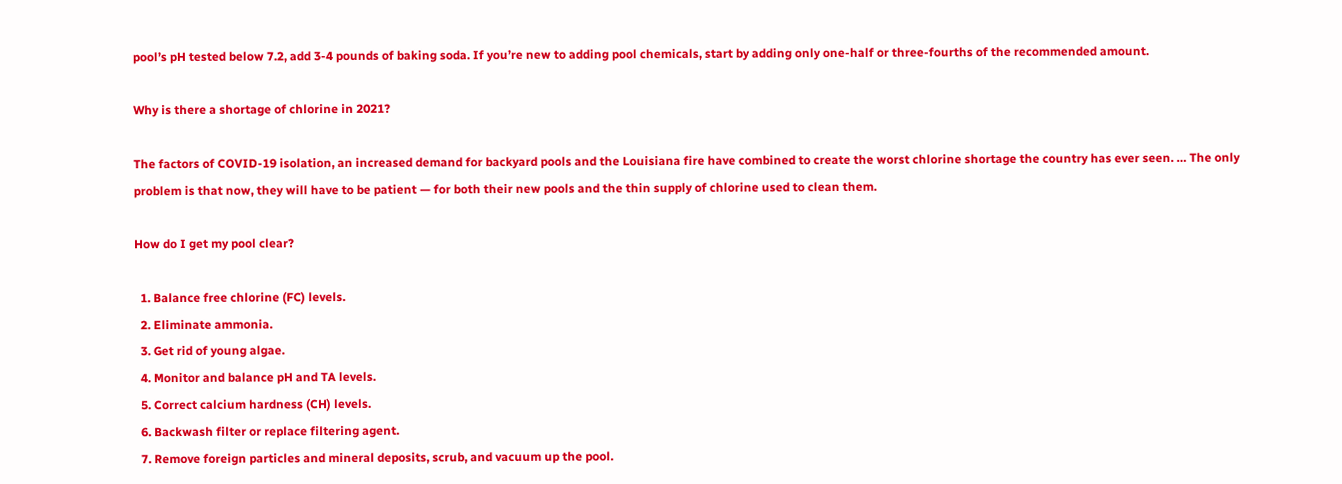pool’s pH tested below 7.2, add 3-4 pounds of baking soda. If you’re new to adding pool chemicals, start by adding only one-half or three-fourths of the recommended amount.

Why is there a shortage of chlorine in 2021?

The factors of COVID-19 isolation, an increased demand for backyard pools and the Louisiana fire have combined to create the worst chlorine shortage the country has ever seen. … The only problem is that now, they will have to be patient — for both their new pools and the thin supply of chlorine used to clean them.

How do I get my pool clear?

  1. Balance free chlorine (FC) levels.
  2. Eliminate ammonia.
  3. Get rid of young algae.
  4. Monitor and balance pH and TA levels.
  5. Correct calcium hardness (CH) levels.
  6. Backwash filter or replace filtering agent.
  7. Remove foreign particles and mineral deposits, scrub, and vacuum up the pool.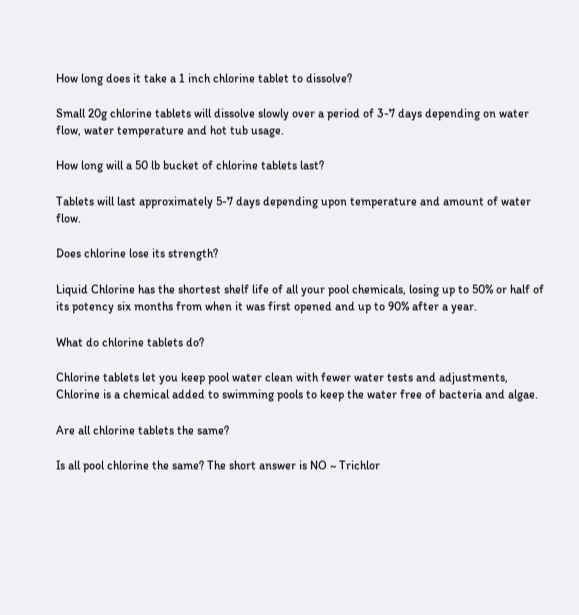How long does it take a 1 inch chlorine tablet to dissolve?

Small 20g chlorine tablets will dissolve slowly over a period of 3-7 days depending on water flow, water temperature and hot tub usage.

How long will a 50 lb bucket of chlorine tablets last?

Tablets will last approximately 5-7 days depending upon temperature and amount of water flow.

Does chlorine lose its strength?

Liquid Chlorine has the shortest shelf life of all your pool chemicals, losing up to 50% or half of its potency six months from when it was first opened and up to 90% after a year.

What do chlorine tablets do?

Chlorine tablets let you keep pool water clean with fewer water tests and adjustments, Chlorine is a chemical added to swimming pools to keep the water free of bacteria and algae.

Are all chlorine tablets the same?

Is all pool chlorine the same? The short answer is NO ~ Trichlor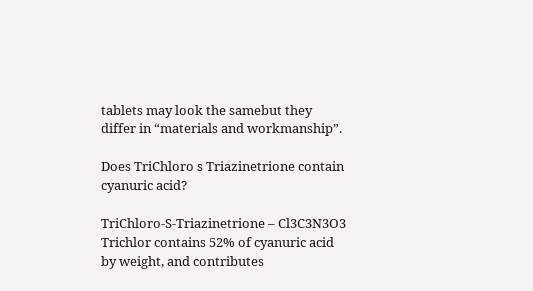tablets may look the samebut they differ in “materials and workmanship”.

Does TriChloro s Triazinetrione contain cyanuric acid?

TriChloro-S-Triazinetrione – Cl3C3N3O3 Trichlor contains 52% of cyanuric acid by weight, and contributes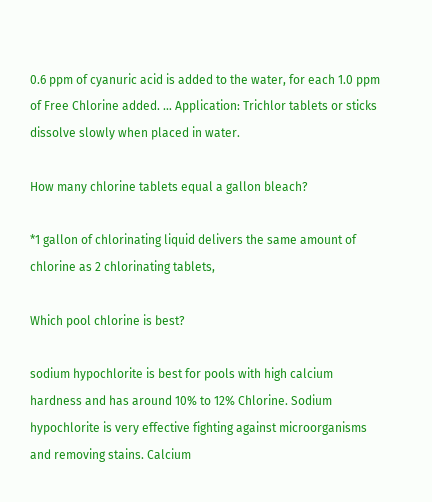0.6 ppm of cyanuric acid is added to the water, for each 1.0 ppm of Free Chlorine added. … Application: Trichlor tablets or sticks dissolve slowly when placed in water.

How many chlorine tablets equal a gallon bleach?

*1 gallon of chlorinating liquid delivers the same amount of chlorine as 2 chlorinating tablets,

Which pool chlorine is best?

sodium hypochlorite is best for pools with high calcium hardness and has around 10% to 12% Chlorine. Sodium hypochlorite is very effective fighting against microorganisms and removing stains. Calcium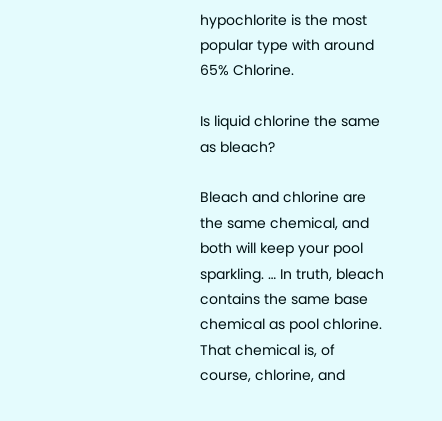hypochlorite is the most popular type with around 65% Chlorine.

Is liquid chlorine the same as bleach?

Bleach and chlorine are the same chemical, and both will keep your pool sparkling. … In truth, bleach contains the same base chemical as pool chlorine. That chemical is, of course, chlorine, and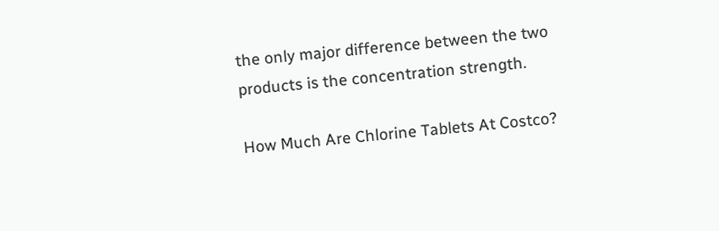the only major difference between the two products is the concentration strength.

How Much Are Chlorine Tablets At Costco?